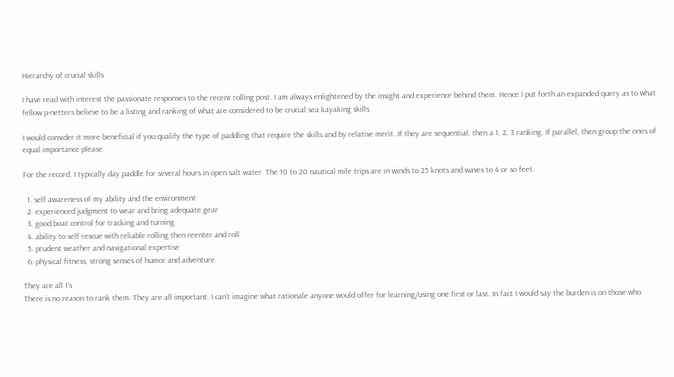Hierarchy of crucial skills

I have read with interest the passionate responses to the recent rolling post. I am always enlightened by the insight and experience behind them. Hence I put forth an expanded query as to what fellow p-netters believe to be a listing and ranking of what are considered to be crucial sea kayaking skills.

I would consider it more beneficial if you qualify the type of paddling that require the skills and by relative merit. If they are sequential, then a 1, 2, 3 ranking. If parallel, then group the ones of equal importance please.

For the record, I typically day paddle for several hours in open salt water. The 10 to 20 nautical mile trips are in winds to 25 knots and waves to 4 or so feet.

  1. self awareness of my ability and the environment
  2. experienced judgment to wear and bring adequate gear
  3. good boat control for tracking and turning
  4. ability to self rescue with reliable rolling then reenter and roll
  5. prudent weather and navigational expertise
  6. physical fitness, strong senses of humor and adventure

They are all 1’s
There is no reason to rank them. They are all important. I can’t imagine what rationale anyone would offer for learning/using one first or last. In fact I would say the burden is on those who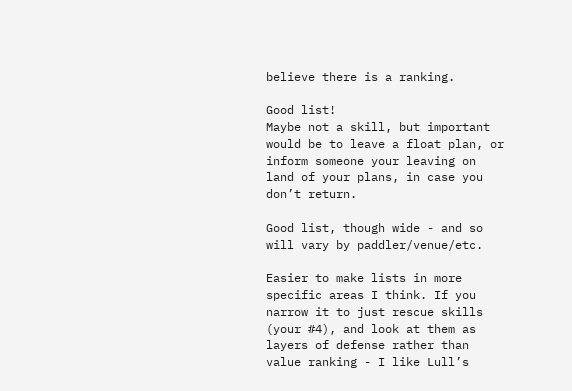believe there is a ranking.

Good list!
Maybe not a skill, but important would be to leave a float plan, or inform someone your leaving on land of your plans, in case you don’t return.

Good list, though wide - and so will vary by paddler/venue/etc.

Easier to make lists in more specific areas I think. If you narrow it to just rescue skills (your #4), and look at them as layers of defense rather than value ranking - I like Lull’s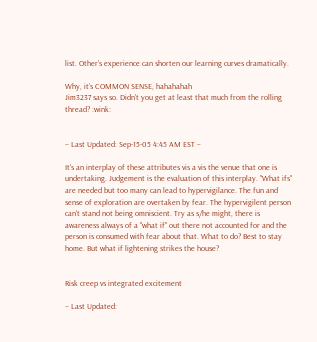list. Other’s experience can shorten our learning curves dramatically.

Why, it’s COMMON SENSE, hahahahah
Jim3237 says so. Didn’t you get at least that much from the rolling thread? :wink:


– Last Updated: Sep-15-05 4:45 AM EST –

It's an interplay of these attributes vis a vis the venue that one is undertaking. Judgement is the evaluation of this interplay. "What ifs" are needed but too many can lead to hypervigilance. The fun and sense of exploration are overtaken by fear. The hypervigilent person can't stand not being omniscient. Try as s/he might, there is awareness always of a "what if" out there not accounted for and the person is consumed with fear about that. What to do? Best to stay home. But what if lightening strikes the house?


Risk creep vs integrated excitement

– Last Updated: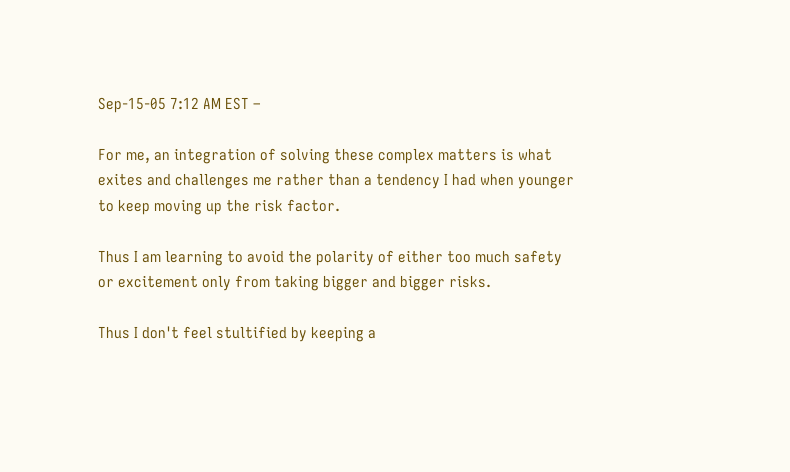Sep-15-05 7:12 AM EST –

For me, an integration of solving these complex matters is what exites and challenges me rather than a tendency I had when younger to keep moving up the risk factor.

Thus I am learning to avoid the polarity of either too much safety or excitement only from taking bigger and bigger risks.

Thus I don't feel stultified by keeping a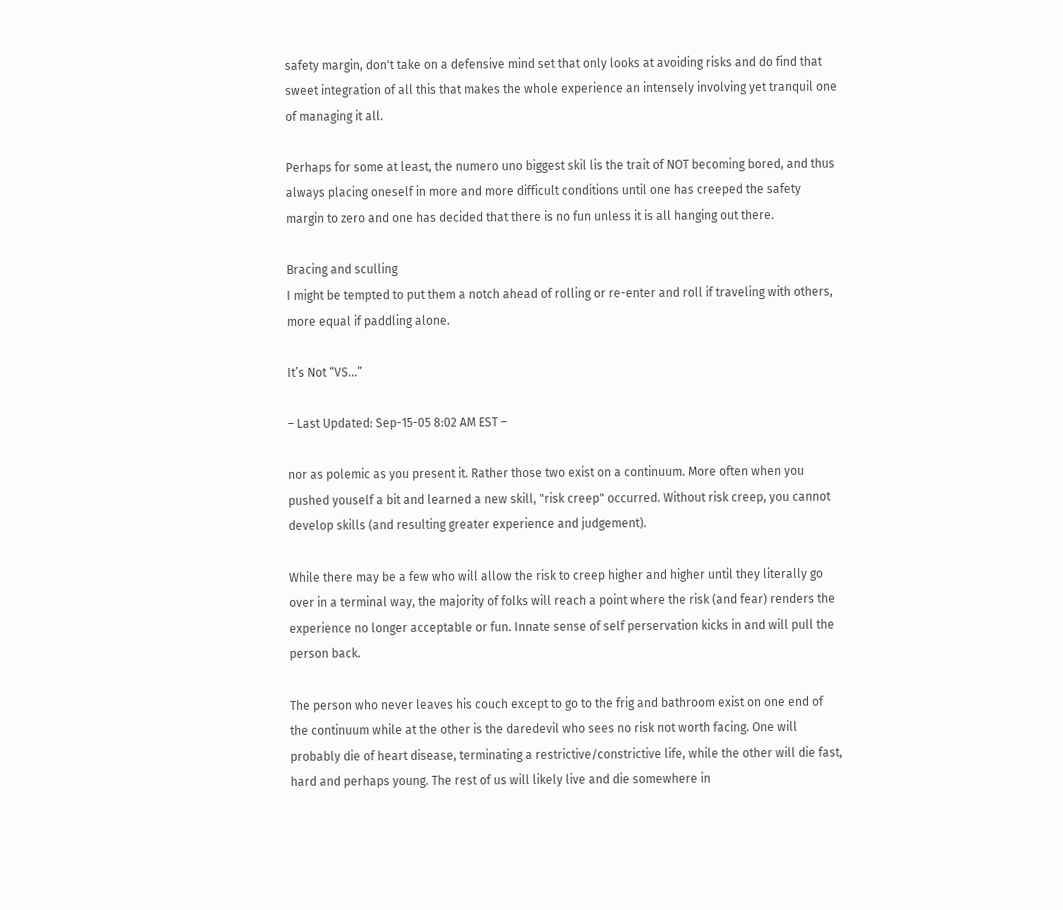safety margin, don't take on a defensive mind set that only looks at avoiding risks and do find that sweet integration of all this that makes the whole experience an intensely involving yet tranquil one of managing it all.

Perhaps for some at least, the numero uno biggest skil lis the trait of NOT becoming bored, and thus always placing oneself in more and more difficult conditions until one has creeped the safety margin to zero and one has decided that there is no fun unless it is all hanging out there.

Bracing and sculling
I might be tempted to put them a notch ahead of rolling or re-enter and roll if traveling with others, more equal if paddling alone.

It’s Not “VS…”

– Last Updated: Sep-15-05 8:02 AM EST –

nor as polemic as you present it. Rather those two exist on a continuum. More often when you pushed youself a bit and learned a new skill, "risk creep" occurred. Without risk creep, you cannot develop skills (and resulting greater experience and judgement).

While there may be a few who will allow the risk to creep higher and higher until they literally go over in a terminal way, the majority of folks will reach a point where the risk (and fear) renders the experience no longer acceptable or fun. Innate sense of self perservation kicks in and will pull the person back.

The person who never leaves his couch except to go to the frig and bathroom exist on one end of the continuum while at the other is the daredevil who sees no risk not worth facing. One will probably die of heart disease, terminating a restrictive/constrictive life, while the other will die fast, hard and perhaps young. The rest of us will likely live and die somewhere in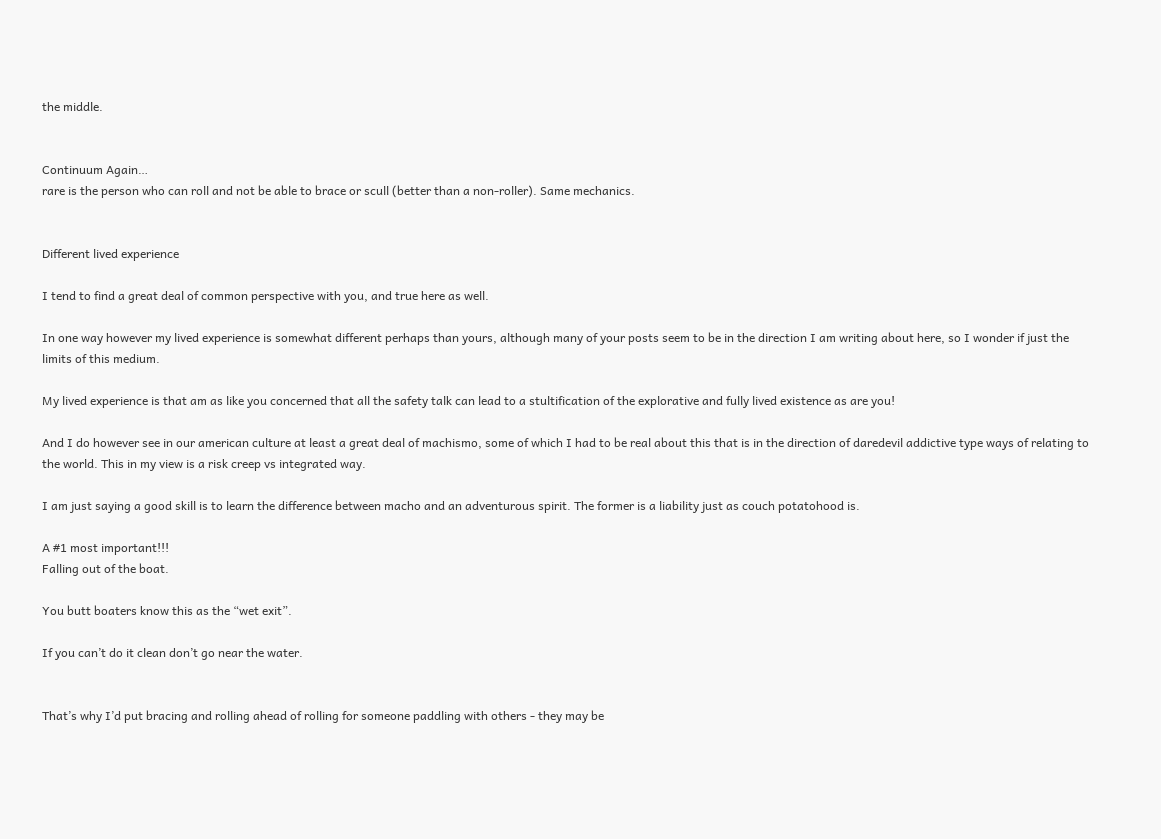the middle.


Continuum Again…
rare is the person who can roll and not be able to brace or scull (better than a non-roller). Same mechanics.


Different lived experience

I tend to find a great deal of common perspective with you, and true here as well.

In one way however my lived experience is somewhat different perhaps than yours, although many of your posts seem to be in the direction I am writing about here, so I wonder if just the limits of this medium.

My lived experience is that am as like you concerned that all the safety talk can lead to a stultification of the explorative and fully lived existence as are you!

And I do however see in our american culture at least a great deal of machismo, some of which I had to be real about this that is in the direction of daredevil addictive type ways of relating to the world. This in my view is a risk creep vs integrated way.

I am just saying a good skill is to learn the difference between macho and an adventurous spirit. The former is a liability just as couch potatohood is.

A #1 most important!!!
Falling out of the boat.

You butt boaters know this as the “wet exit”.

If you can’t do it clean don’t go near the water.


That’s why I’d put bracing and rolling ahead of rolling for someone paddling with others - they may be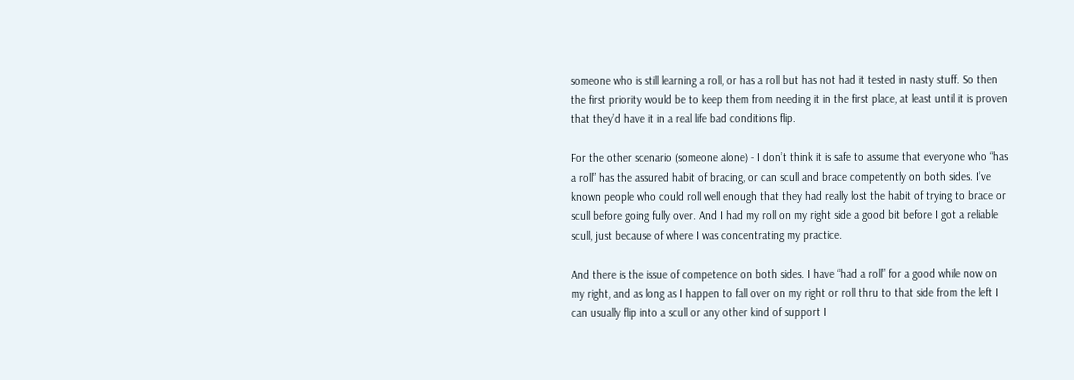someone who is still learning a roll, or has a roll but has not had it tested in nasty stuff. So then the first priority would be to keep them from needing it in the first place, at least until it is proven that they’d have it in a real life bad conditions flip.

For the other scenario (someone alone) - I don’t think it is safe to assume that everyone who “has a roll” has the assured habit of bracing, or can scull and brace competently on both sides. I’ve known people who could roll well enough that they had really lost the habit of trying to brace or scull before going fully over. And I had my roll on my right side a good bit before I got a reliable scull, just because of where I was concentrating my practice.

And there is the issue of competence on both sides. I have “had a roll” for a good while now on my right, and as long as I happen to fall over on my right or roll thru to that side from the left I can usually flip into a scull or any other kind of support I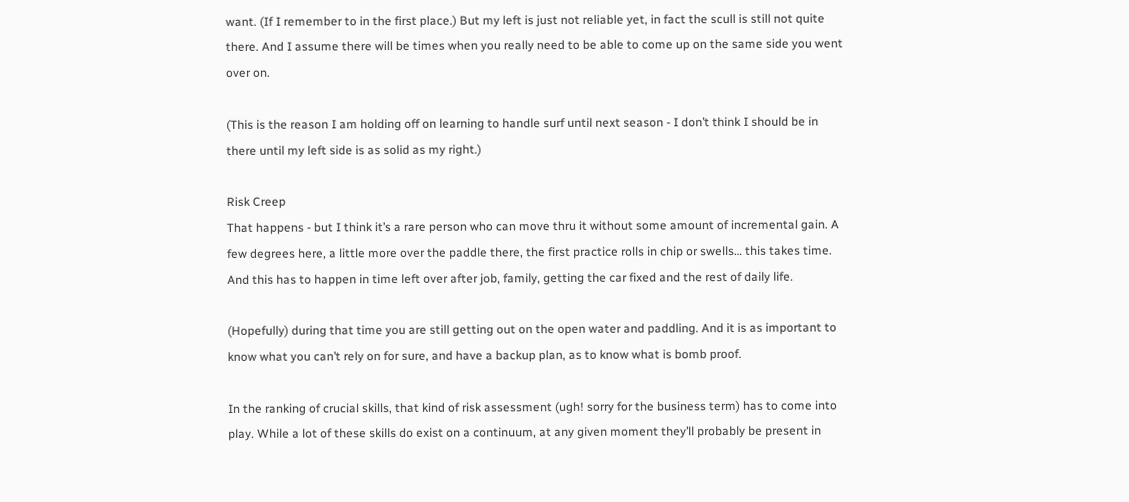want. (If I remember to in the first place.) But my left is just not reliable yet, in fact the scull is still not quite there. And I assume there will be times when you really need to be able to come up on the same side you went over on.

(This is the reason I am holding off on learning to handle surf until next season - I don’t think I should be in there until my left side is as solid as my right.)

Risk Creep
That happens - but I think it’s a rare person who can move thru it without some amount of incremental gain. A few degrees here, a little more over the paddle there, the first practice rolls in chip or swells… this takes time. And this has to happen in time left over after job, family, getting the car fixed and the rest of daily life.

(Hopefully) during that time you are still getting out on the open water and paddling. And it is as important to know what you can’t rely on for sure, and have a backup plan, as to know what is bomb proof.

In the ranking of crucial skills, that kind of risk assessment (ugh! sorry for the business term) has to come into play. While a lot of these skills do exist on a continuum, at any given moment they’ll probably be present in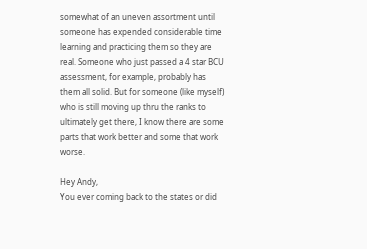somewhat of an uneven assortment until someone has expended considerable time learning and practicing them so they are real. Someone who just passed a 4 star BCU assessment, for example, probably has them all solid. But for someone (like myself) who is still moving up thru the ranks to ultimately get there, I know there are some parts that work better and some that work worse.

Hey Andy,
You ever coming back to the states or did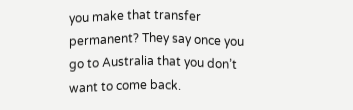you make that transfer permanent? They say once you go to Australia that you don’t want to come back.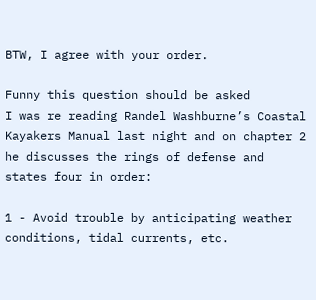BTW, I agree with your order.

Funny this question should be asked
I was re reading Randel Washburne’s Coastal Kayakers Manual last night and on chapter 2 he discusses the rings of defense and states four in order:

1 - Avoid trouble by anticipating weather conditions, tidal currents, etc.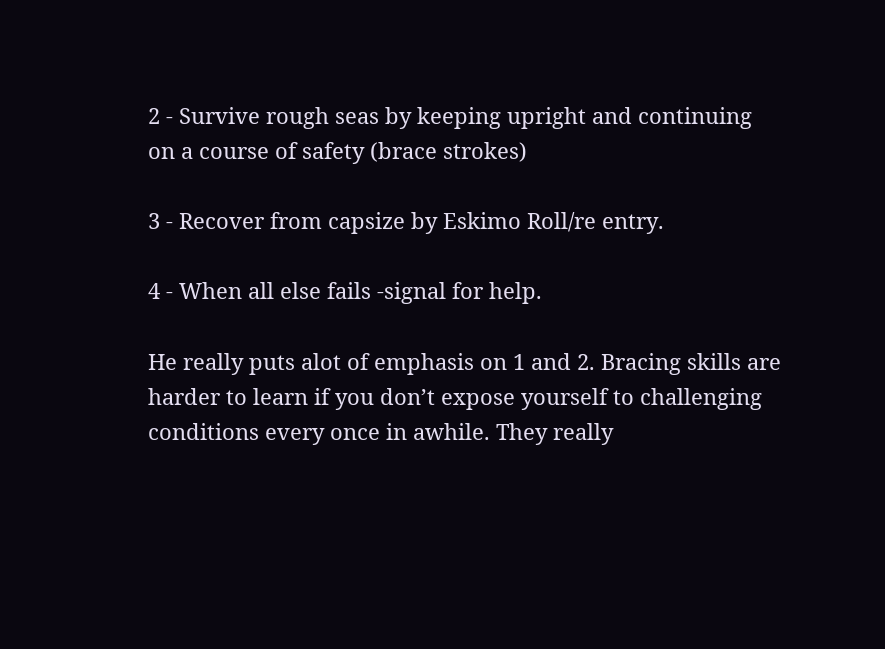2 - Survive rough seas by keeping upright and continuing on a course of safety (brace strokes)

3 - Recover from capsize by Eskimo Roll/re entry.

4 - When all else fails -signal for help.

He really puts alot of emphasis on 1 and 2. Bracing skills are harder to learn if you don’t expose yourself to challenging conditions every once in awhile. They really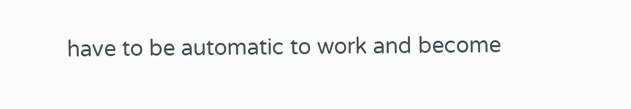have to be automatic to work and become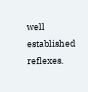well established reflexes.